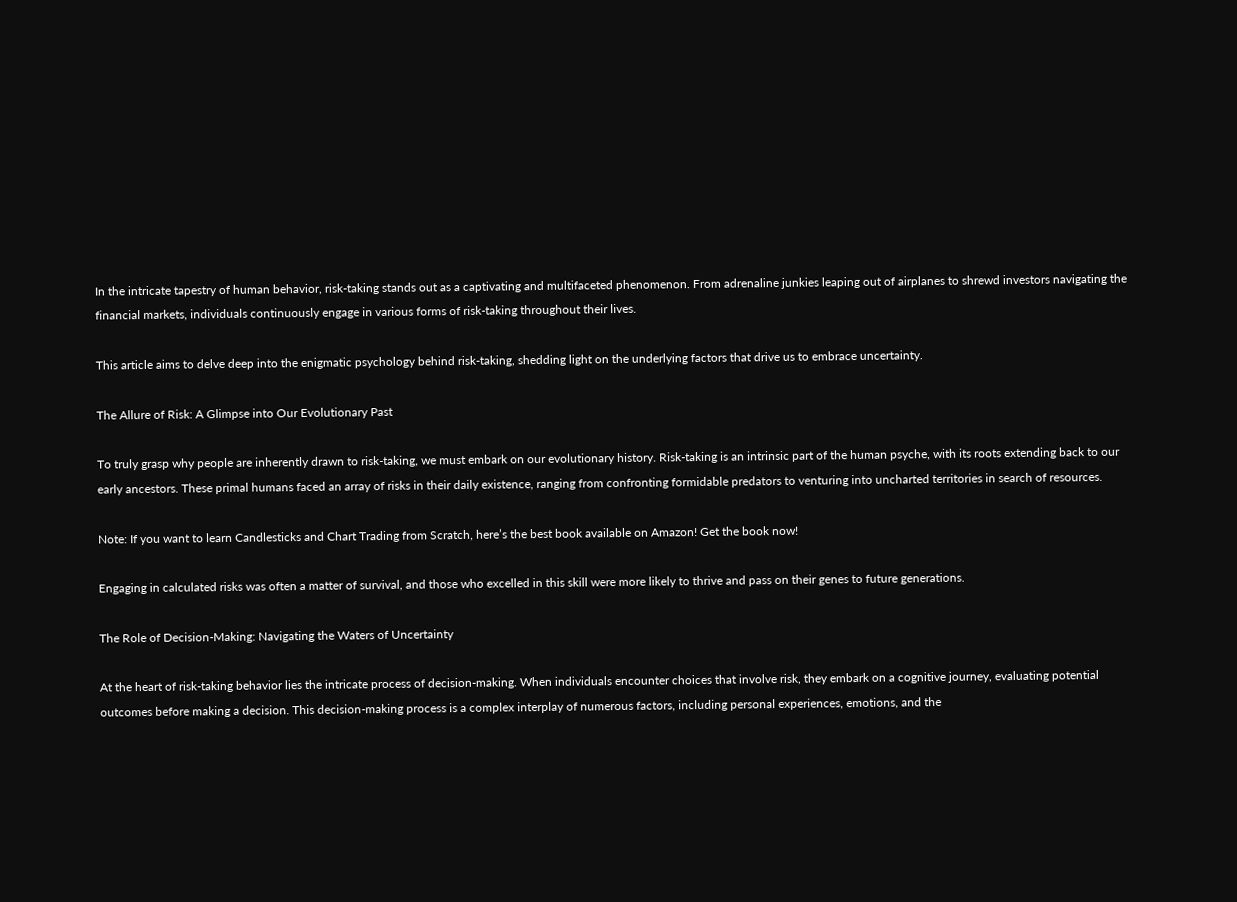In the intricate tapestry of human behavior, risk-taking stands out as a captivating and multifaceted phenomenon. From adrenaline junkies leaping out of airplanes to shrewd investors navigating the financial markets, individuals continuously engage in various forms of risk-taking throughout their lives.

This article aims to delve deep into the enigmatic psychology behind risk-taking, shedding light on the underlying factors that drive us to embrace uncertainty.

The Allure of Risk: A Glimpse into Our Evolutionary Past

To truly grasp why people are inherently drawn to risk-taking, we must embark on our evolutionary history. Risk-taking is an intrinsic part of the human psyche, with its roots extending back to our early ancestors. These primal humans faced an array of risks in their daily existence, ranging from confronting formidable predators to venturing into uncharted territories in search of resources.

Note: If you want to learn Candlesticks and Chart Trading from Scratch, here’s the best book available on Amazon! Get the book now!

Engaging in calculated risks was often a matter of survival, and those who excelled in this skill were more likely to thrive and pass on their genes to future generations.

The Role of Decision-Making: Navigating the Waters of Uncertainty

At the heart of risk-taking behavior lies the intricate process of decision-making. When individuals encounter choices that involve risk, they embark on a cognitive journey, evaluating potential outcomes before making a decision. This decision-making process is a complex interplay of numerous factors, including personal experiences, emotions, and the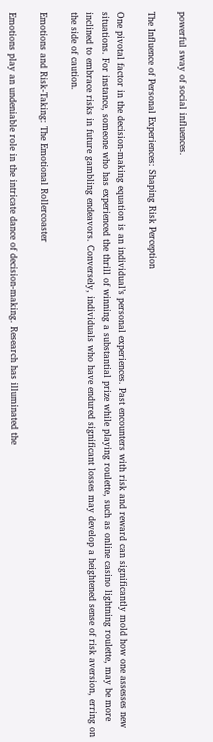powerful sway of social influences.

The Influence of Personal Experiences: Shaping Risk Perception

One pivotal factor in the decision-making equation is an individual’s personal experiences. Past encounters with risk and reward can significantly mold how one assesses new situations. For instance, someone who has experienced the thrill of winning a substantial prize while playing roulette, such as online casino lightning roulette, may be more inclined to embrace risks in future gambling endeavors. Conversely, individuals who have endured significant losses may develop a heightened sense of risk aversion, erring on the side of caution.

Emotions and Risk-Taking: The Emotional Rollercoaster

Emotions play an undeniable role in the intricate dance of decision-making. Research has illuminated the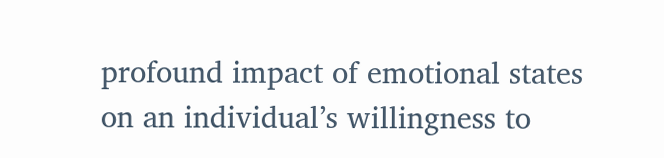profound impact of emotional states on an individual’s willingness to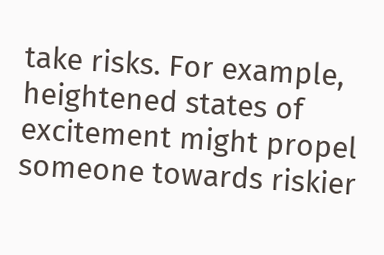take risks. For example, heightened states of excitement might propel someone towards riskier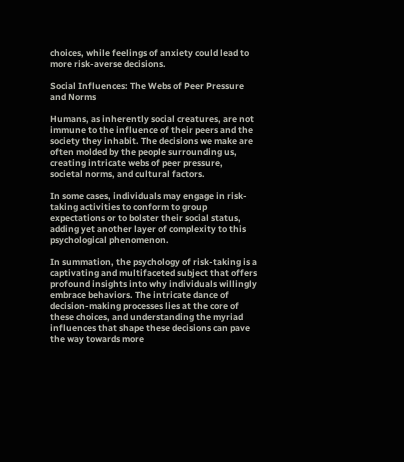choices, while feelings of anxiety could lead to more risk-averse decisions.

Social Influences: The Webs of Peer Pressure and Norms

Humans, as inherently social creatures, are not immune to the influence of their peers and the society they inhabit. The decisions we make are often molded by the people surrounding us, creating intricate webs of peer pressure, societal norms, and cultural factors.

In some cases, individuals may engage in risk-taking activities to conform to group expectations or to bolster their social status, adding yet another layer of complexity to this psychological phenomenon.

In summation, the psychology of risk-taking is a captivating and multifaceted subject that offers profound insights into why individuals willingly embrace behaviors. The intricate dance of decision-making processes lies at the core of these choices, and understanding the myriad influences that shape these decisions can pave the way towards more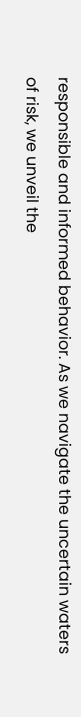responsible and informed behavior. As we navigate the uncertain waters of risk, we unveil the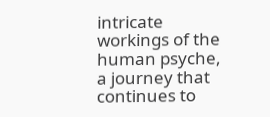intricate workings of the human psyche, a journey that continues to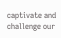captivate and challenge our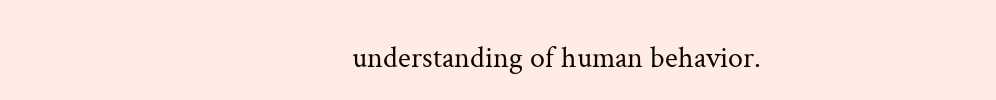understanding of human behavior.